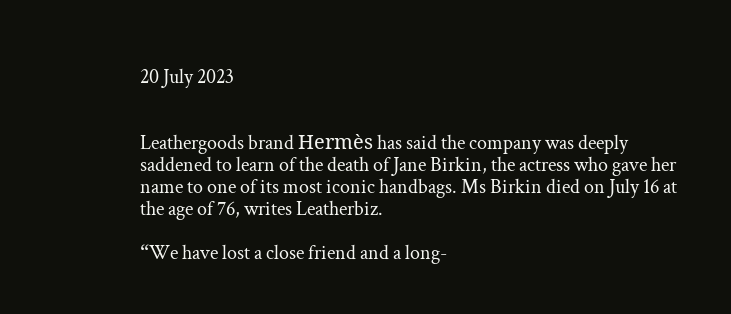20 July 2023


Leathergoods brand Hermès has said the company was deeply saddened to learn of the death of Jane Birkin, the actress who gave her name to one of its most iconic handbags. Ms Birkin died on July 16 at the age of 76, writes Leatherbiz.

“We have lost a close friend and a long-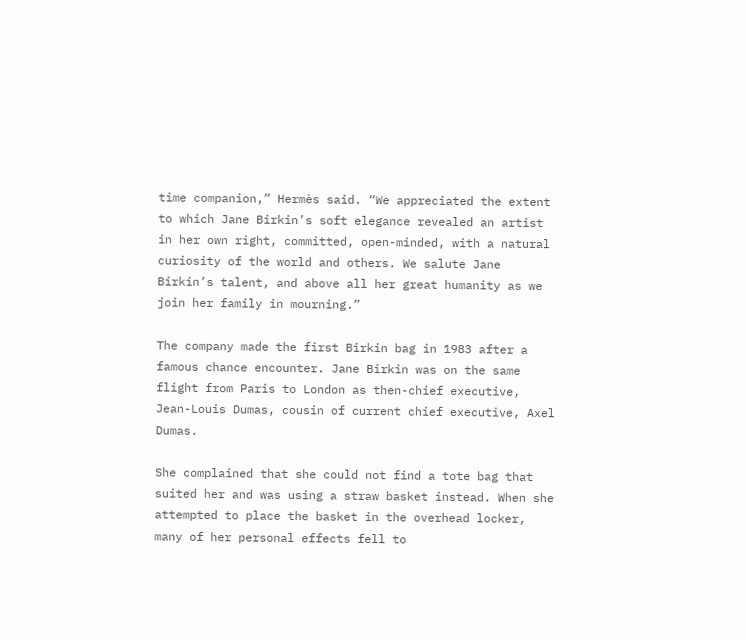time companion,” Hermès said. “We appreciated the extent to which Jane Birkin’s soft elegance revealed an artist in her own right, committed, open-minded, with a natural curiosity of the world and others. We salute Jane Birkin’s talent, and above all her great humanity as we join her family in mourning.”

The company made the first Birkin bag in 1983 after a famous chance encounter. Jane Birkin was on the same flight from Paris to London as then-chief executive, Jean-Louis Dumas, cousin of current chief executive, Axel Dumas.

She complained that she could not find a tote bag that suited her and was using a straw basket instead. When she attempted to place the basket in the overhead locker, many of her personal effects fell to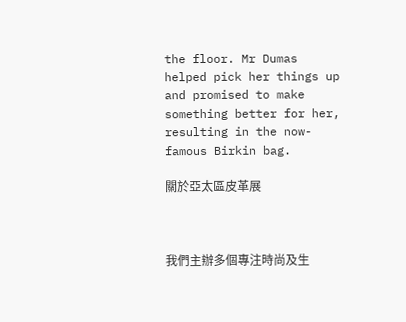the floor. Mr Dumas helped pick her things up and promised to make something better for her, resulting in the now-famous Birkin bag.

關於亞太區皮革展



我們主辦多個專注時尚及生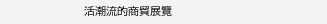活潮流的商貿展覽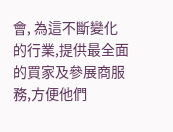會, 為這不斷變化的行業,提供最全面的買家及參展商服務,方便他們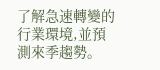了解急速轉變的行業環境,並預測來季趨勢。